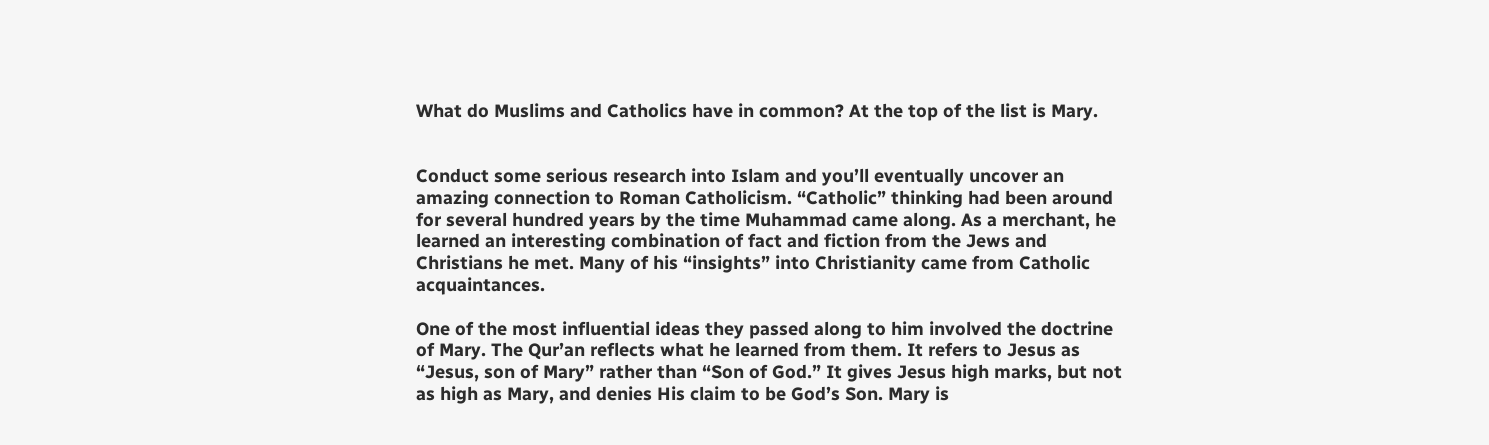What do Muslims and Catholics have in common? At the top of the list is Mary.


Conduct some serious research into Islam and you’ll eventually uncover an amazing connection to Roman Catholicism. “Catholic” thinking had been around for several hundred years by the time Muhammad came along. As a merchant, he learned an interesting combination of fact and fiction from the Jews and Christians he met. Many of his “insights” into Christianity came from Catholic acquaintances.

One of the most influential ideas they passed along to him involved the doctrine of Mary. The Qur’an reflects what he learned from them. It refers to Jesus as “Jesus, son of Mary” rather than “Son of God.” It gives Jesus high marks, but not as high as Mary, and denies His claim to be God’s Son. Mary is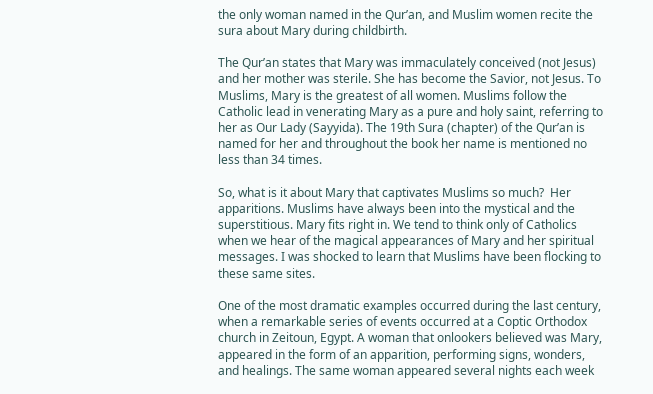the only woman named in the Qur’an, and Muslim women recite the sura about Mary during childbirth.

The Qur’an states that Mary was immaculately conceived (not Jesus) and her mother was sterile. She has become the Savior, not Jesus. To Muslims, Mary is the greatest of all women. Muslims follow the Catholic lead in venerating Mary as a pure and holy saint, referring to her as Our Lady (Sayyida). The 19th Sura (chapter) of the Qur’an is named for her and throughout the book her name is mentioned no less than 34 times.

So, what is it about Mary that captivates Muslims so much?  Her apparitions. Muslims have always been into the mystical and the superstitious. Mary fits right in. We tend to think only of Catholics when we hear of the magical appearances of Mary and her spiritual messages. I was shocked to learn that Muslims have been flocking to these same sites.

One of the most dramatic examples occurred during the last century, when a remarkable series of events occurred at a Coptic Orthodox church in Zeitoun, Egypt. A woman that onlookers believed was Mary, appeared in the form of an apparition, performing signs, wonders, and healings. The same woman appeared several nights each week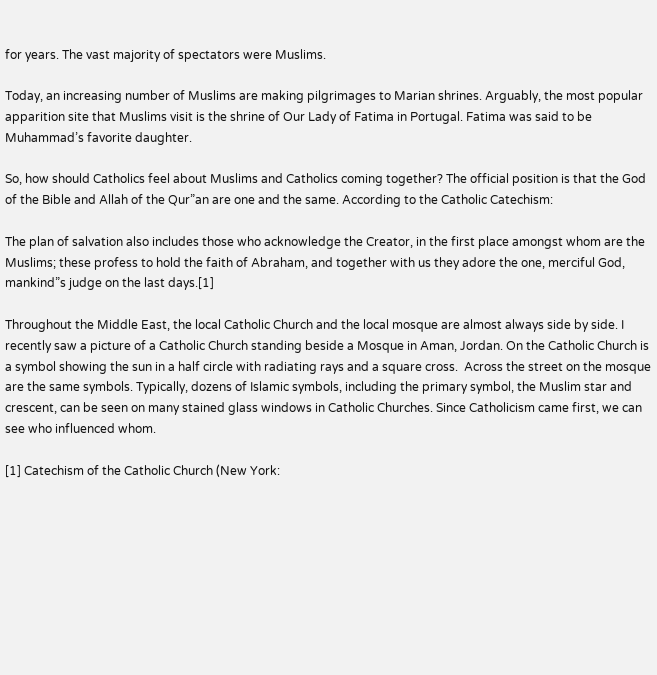for years. The vast majority of spectators were Muslims.

Today, an increasing number of Muslims are making pilgrimages to Marian shrines. Arguably, the most popular apparition site that Muslims visit is the shrine of Our Lady of Fatima in Portugal. Fatima was said to be Muhammad’s favorite daughter.

So, how should Catholics feel about Muslims and Catholics coming together? The official position is that the God of the Bible and Allah of the Qur”an are one and the same. According to the Catholic Catechism:

The plan of salvation also includes those who acknowledge the Creator, in the first place amongst whom are the Muslims; these profess to hold the faith of Abraham, and together with us they adore the one, merciful God, mankind”s judge on the last days.[1]

Throughout the Middle East, the local Catholic Church and the local mosque are almost always side by side. I recently saw a picture of a Catholic Church standing beside a Mosque in Aman, Jordan. On the Catholic Church is a symbol showing the sun in a half circle with radiating rays and a square cross.  Across the street on the mosque are the same symbols. Typically, dozens of Islamic symbols, including the primary symbol, the Muslim star and crescent, can be seen on many stained glass windows in Catholic Churches. Since Catholicism came first, we can see who influenced whom.

[1] Catechism of the Catholic Church (New York: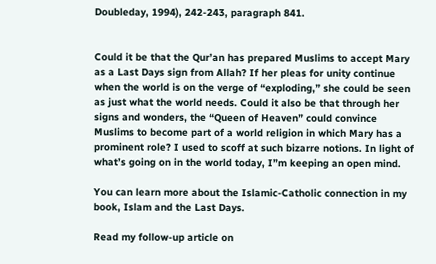Doubleday, 1994), 242-243, paragraph 841.


Could it be that the Qur’an has prepared Muslims to accept Mary as a Last Days sign from Allah? If her pleas for unity continue when the world is on the verge of “exploding,” she could be seen as just what the world needs. Could it also be that through her signs and wonders, the “Queen of Heaven” could convince Muslims to become part of a world religion in which Mary has a prominent role? I used to scoff at such bizarre notions. In light of what’s going on in the world today, I”m keeping an open mind.

You can learn more about the Islamic-Catholic connection in my book, Islam and the Last Days.

Read my follow-up article on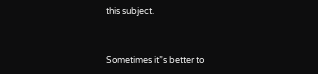this subject.


Sometimes it”s better to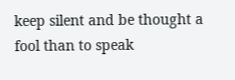keep silent and be thought a fool than to speak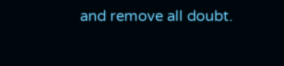and remove all doubt.